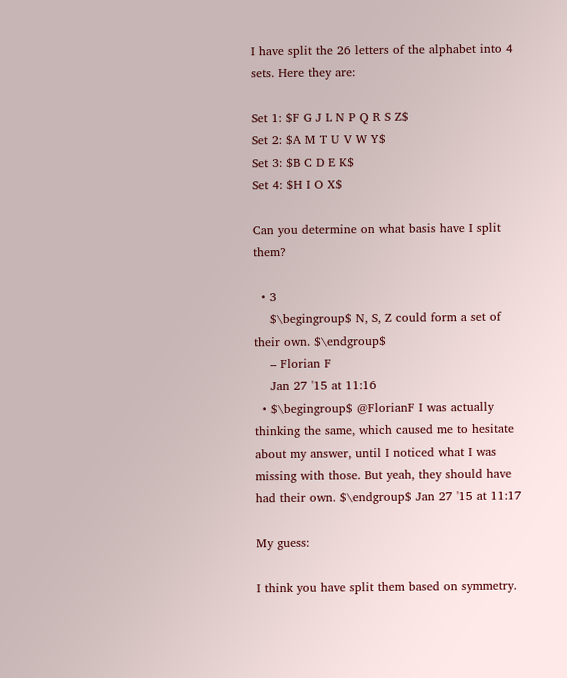I have split the 26 letters of the alphabet into 4 sets. Here they are:

Set 1: $F G J L N P Q R S Z$
Set 2: $A M T U V W Y$
Set 3: $B C D E K$
Set 4: $H I O X$

Can you determine on what basis have I split them?

  • 3
    $\begingroup$ N, S, Z could form a set of their own. $\endgroup$
    – Florian F
    Jan 27 '15 at 11:16
  • $\begingroup$ @FlorianF I was actually thinking the same, which caused me to hesitate about my answer, until I noticed what I was missing with those. But yeah, they should have had their own. $\endgroup$ Jan 27 '15 at 11:17

My guess:

I think you have split them based on symmetry.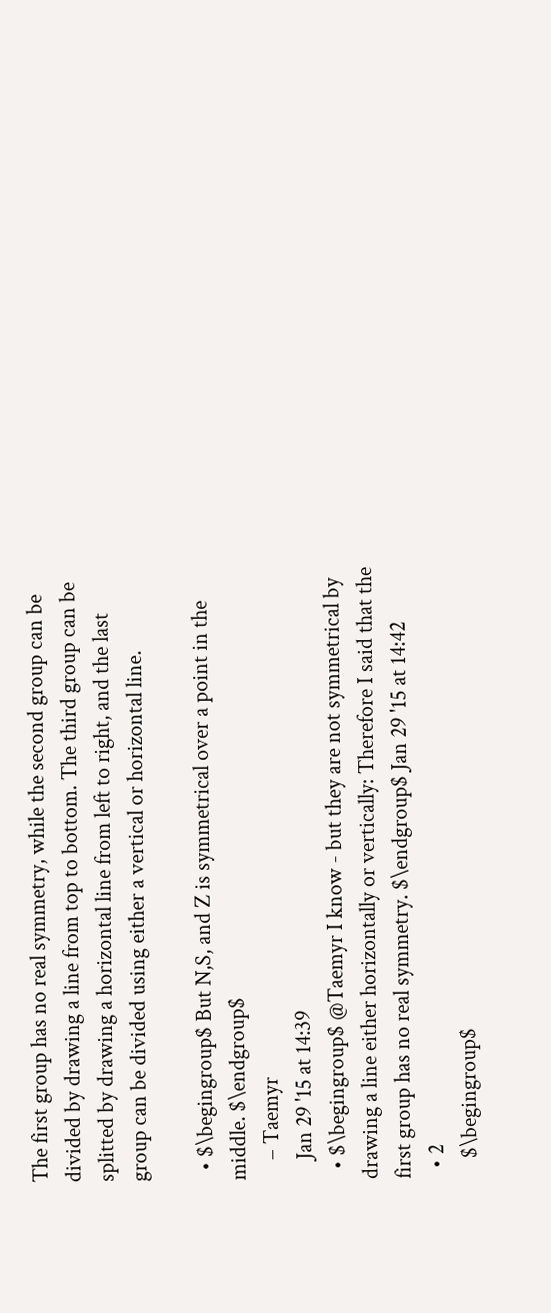The first group has no real symmetry, while the second group can be divided by drawing a line from top to bottom. The third group can be splitted by drawing a horizontal line from left to right, and the last group can be divided using either a vertical or horizontal line.

  • $\begingroup$ But N,S, and Z is symmetrical over a point in the middle. $\endgroup$
    – Taemyr
    Jan 29 '15 at 14:39
  • $\begingroup$ @Taemyr I know - but they are not symmetrical by drawing a line either horizontally or vertically: Therefore I said that the first group has no real symmetry. $\endgroup$ Jan 29 '15 at 14:42
  • 2
    $\begingroup$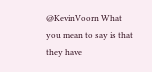@KevinVoorn What you mean to say is that they have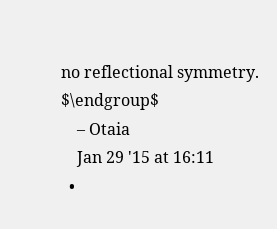no reflectional symmetry. $\endgroup$
    – Otaia
    Jan 29 '15 at 16:11
  •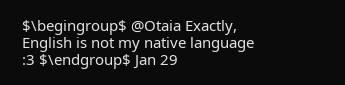$\begingroup$ @Otaia Exactly, English is not my native language :3 $\endgroup$ Jan 29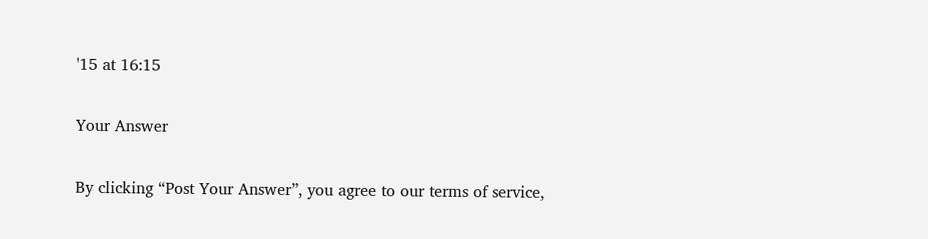'15 at 16:15

Your Answer

By clicking “Post Your Answer”, you agree to our terms of service,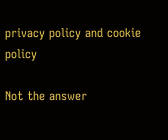privacy policy and cookie policy

Not the answer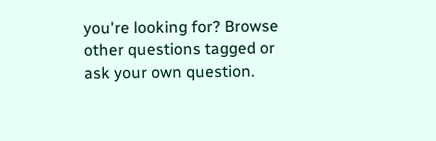you're looking for? Browse other questions tagged or ask your own question.